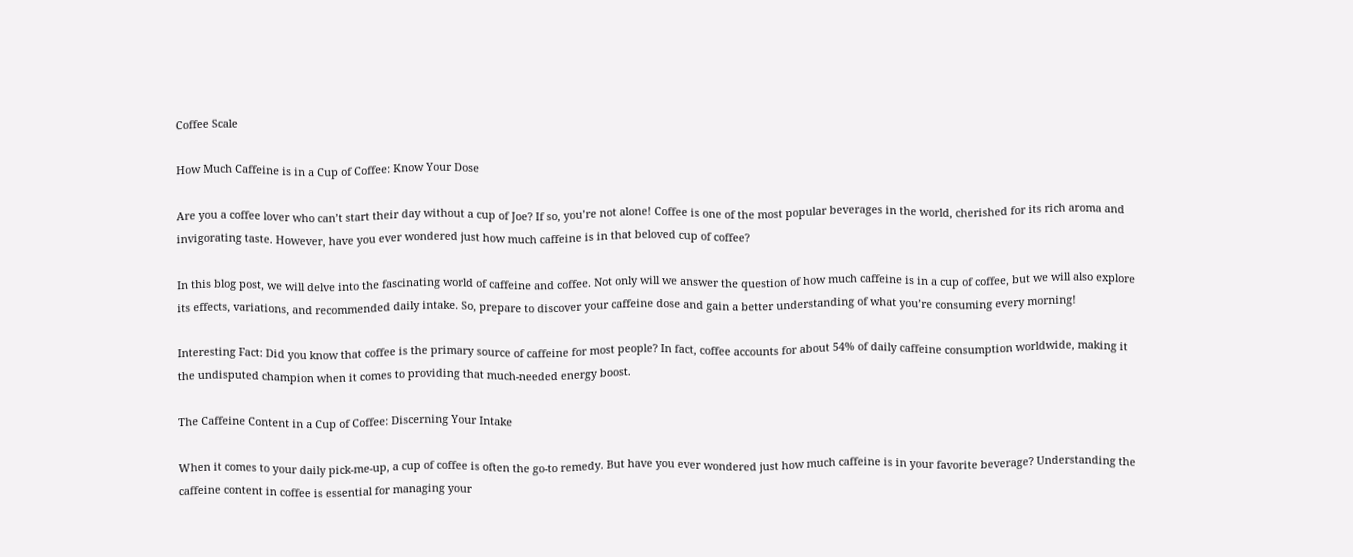Coffee Scale

How Much Caffeine is in a Cup of Coffee: Know Your Dose

Are you a coffee lover who can’t start their day without a cup of Joe? If so, you’re not alone! Coffee is one of the most popular beverages in the world, cherished for its rich aroma and invigorating taste. However, have you ever wondered just how much caffeine is in that beloved cup of coffee?

In this blog post, we will delve into the fascinating world of caffeine and coffee. Not only will we answer the question of how much caffeine is in a cup of coffee, but we will also explore its effects, variations, and recommended daily intake. So, prepare to discover your caffeine dose and gain a better understanding of what you’re consuming every morning!

Interesting Fact: Did you know that coffee is the primary source of caffeine for most people? In fact, coffee accounts for about 54% of daily caffeine consumption worldwide, making it the undisputed champion when it comes to providing that much-needed energy boost.

The Caffeine Content in a Cup of Coffee: Discerning Your Intake

When it comes to your daily pick-me-up, a cup of coffee is often the go-to remedy. But have you ever wondered just how much caffeine is in your favorite beverage? Understanding the caffeine content in coffee is essential for managing your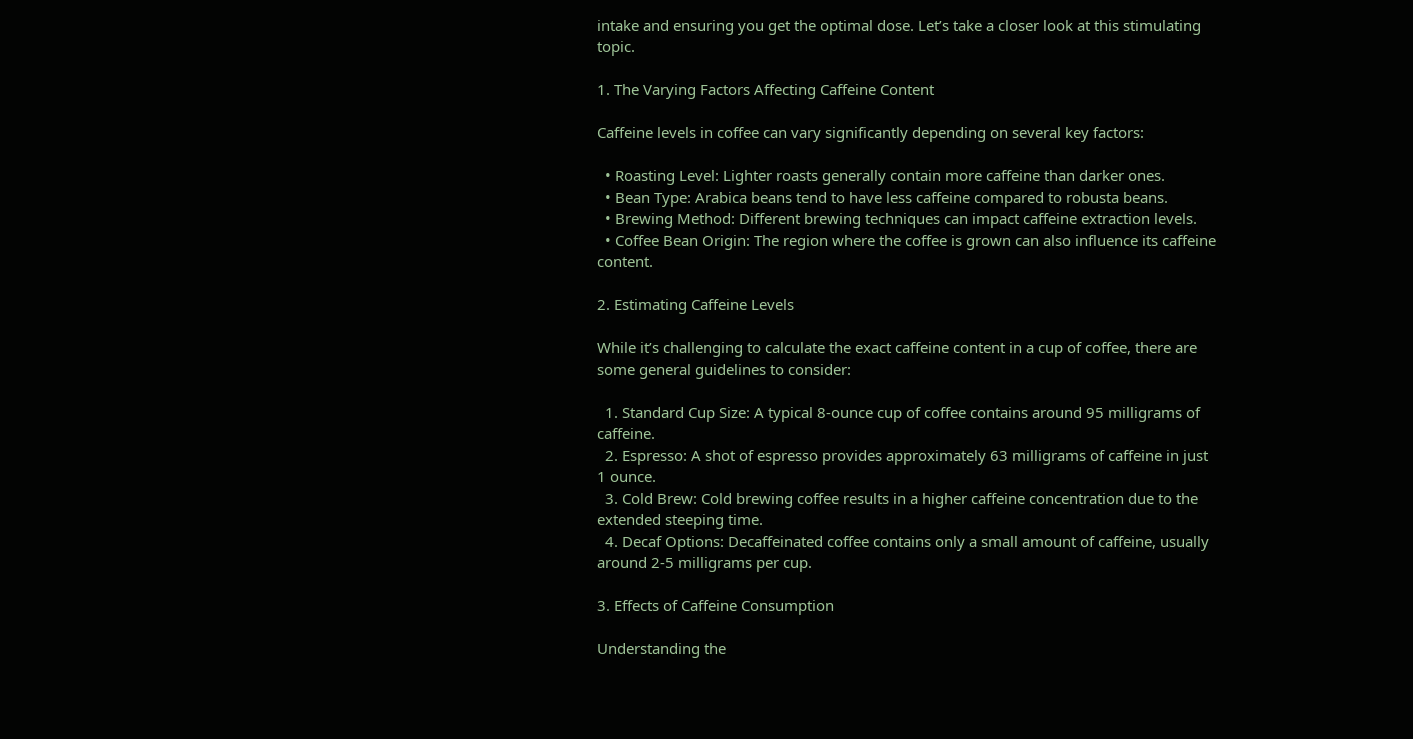intake and ensuring you get the optimal dose. Let’s take a closer look at this stimulating topic.

1. The Varying Factors Affecting Caffeine Content

Caffeine levels in coffee can vary significantly depending on several key factors:

  • Roasting Level: Lighter roasts generally contain more caffeine than darker ones.
  • Bean Type: Arabica beans tend to have less caffeine compared to robusta beans.
  • Brewing Method: Different brewing techniques can impact caffeine extraction levels.
  • Coffee Bean Origin: The region where the coffee is grown can also influence its caffeine content.

2. Estimating Caffeine Levels

While it’s challenging to calculate the exact caffeine content in a cup of coffee, there are some general guidelines to consider:

  1. Standard Cup Size: A typical 8-ounce cup of coffee contains around 95 milligrams of caffeine.
  2. Espresso: A shot of espresso provides approximately 63 milligrams of caffeine in just 1 ounce.
  3. Cold Brew: Cold brewing coffee results in a higher caffeine concentration due to the extended steeping time.
  4. Decaf Options: Decaffeinated coffee contains only a small amount of caffeine, usually around 2-5 milligrams per cup.

3. Effects of Caffeine Consumption

Understanding the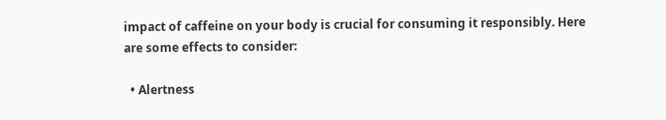impact of caffeine on your body is crucial for consuming it responsibly. Here are some effects to consider:

  • Alertness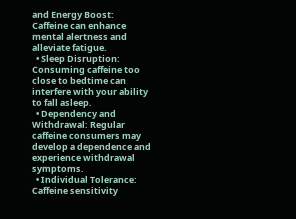and Energy Boost: Caffeine can enhance mental alertness and alleviate fatigue.
  • Sleep Disruption: Consuming caffeine too close to bedtime can interfere with your ability to fall asleep.
  • Dependency and Withdrawal: Regular caffeine consumers may develop a dependence and experience withdrawal symptoms.
  • Individual Tolerance: Caffeine sensitivity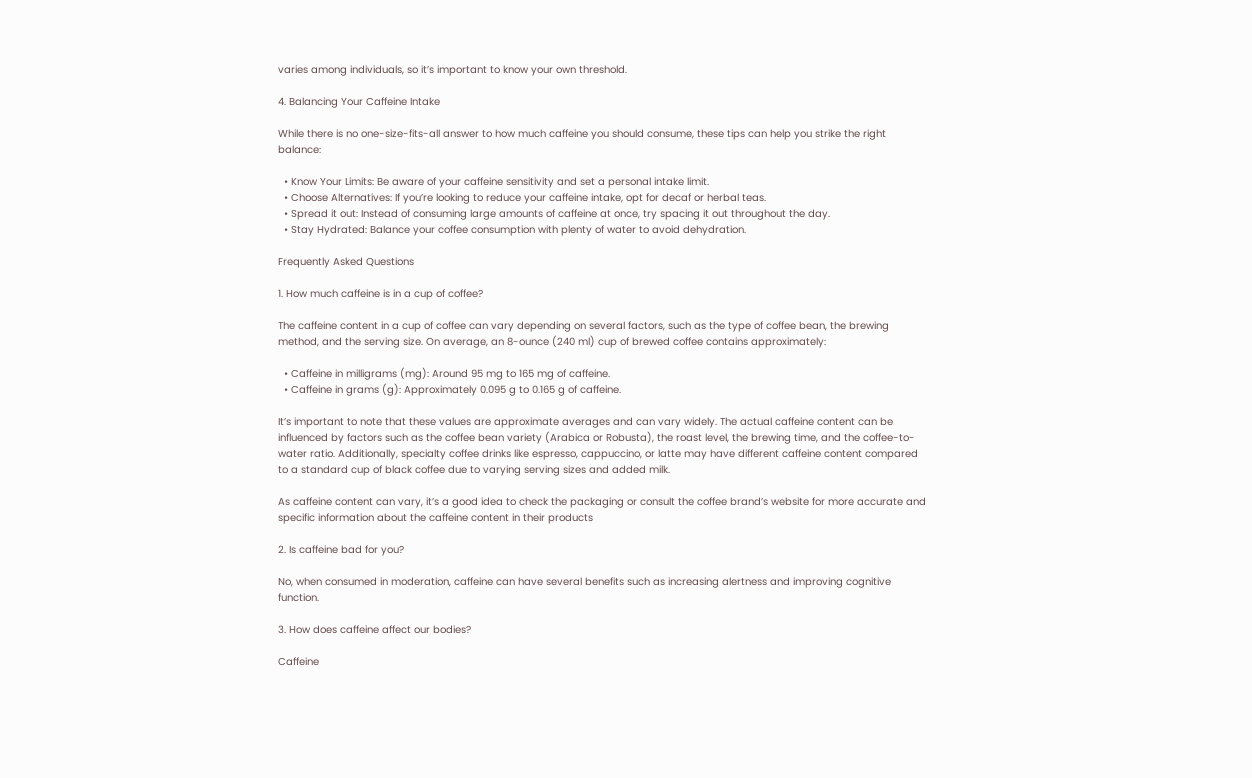varies among individuals, so it’s important to know your own threshold.

4. Balancing Your Caffeine Intake

While there is no one-size-fits-all answer to how much caffeine you should consume, these tips can help you strike the right balance:

  • Know Your Limits: Be aware of your caffeine sensitivity and set a personal intake limit.
  • Choose Alternatives: If you’re looking to reduce your caffeine intake, opt for decaf or herbal teas.
  • Spread it out: Instead of consuming large amounts of caffeine at once, try spacing it out throughout the day.
  • Stay Hydrated: Balance your coffee consumption with plenty of water to avoid dehydration.

Frequently Asked Questions

1. How much caffeine is in a cup of coffee?

The caffeine content in a cup of coffee can vary depending on several factors, such as the type of coffee bean, the brewing method, and the serving size. On average, an 8-ounce (240 ml) cup of brewed coffee contains approximately:

  • Caffeine in milligrams (mg): Around 95 mg to 165 mg of caffeine.
  • Caffeine in grams (g): Approximately 0.095 g to 0.165 g of caffeine.

It’s important to note that these values are approximate averages and can vary widely. The actual caffeine content can be influenced by factors such as the coffee bean variety (Arabica or Robusta), the roast level, the brewing time, and the coffee-to-water ratio. Additionally, specialty coffee drinks like espresso, cappuccino, or latte may have different caffeine content compared to a standard cup of black coffee due to varying serving sizes and added milk.

As caffeine content can vary, it’s a good idea to check the packaging or consult the coffee brand’s website for more accurate and specific information about the caffeine content in their products

2. Is caffeine bad for you?

No, when consumed in moderation, caffeine can have several benefits such as increasing alertness and improving cognitive function.

3. How does caffeine affect our bodies?

Caffeine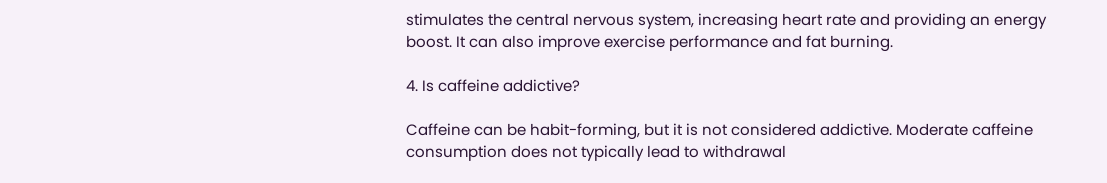stimulates the central nervous system, increasing heart rate and providing an energy boost. It can also improve exercise performance and fat burning.

4. Is caffeine addictive?

Caffeine can be habit-forming, but it is not considered addictive. Moderate caffeine consumption does not typically lead to withdrawal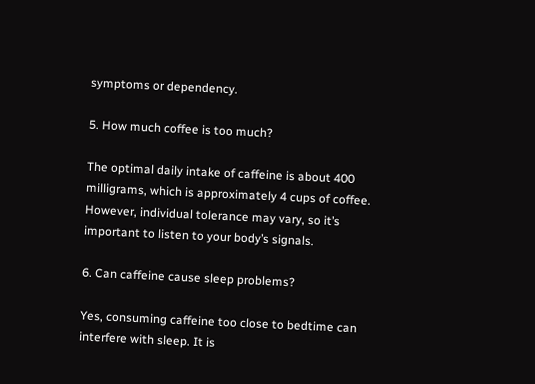symptoms or dependency.

5. How much coffee is too much?

The optimal daily intake of caffeine is about 400 milligrams, which is approximately 4 cups of coffee. However, individual tolerance may vary, so it’s important to listen to your body’s signals.

6. Can caffeine cause sleep problems?

Yes, consuming caffeine too close to bedtime can interfere with sleep. It is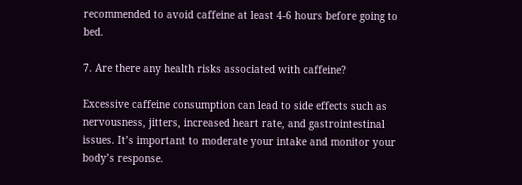recommended to avoid caffeine at least 4-6 hours before going to bed.

7. Are there any health risks associated with caffeine?

Excessive caffeine consumption can lead to side effects such as nervousness, jitters, increased heart rate, and gastrointestinal issues. It’s important to moderate your intake and monitor your body’s response.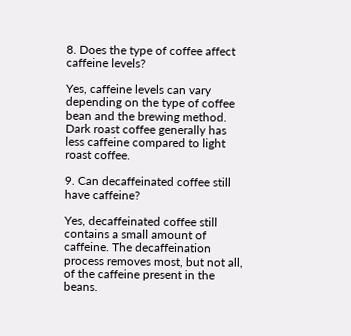8. Does the type of coffee affect caffeine levels?

Yes, caffeine levels can vary depending on the type of coffee bean and the brewing method. Dark roast coffee generally has less caffeine compared to light roast coffee.

9. Can decaffeinated coffee still have caffeine?

Yes, decaffeinated coffee still contains a small amount of caffeine. The decaffeination process removes most, but not all, of the caffeine present in the beans.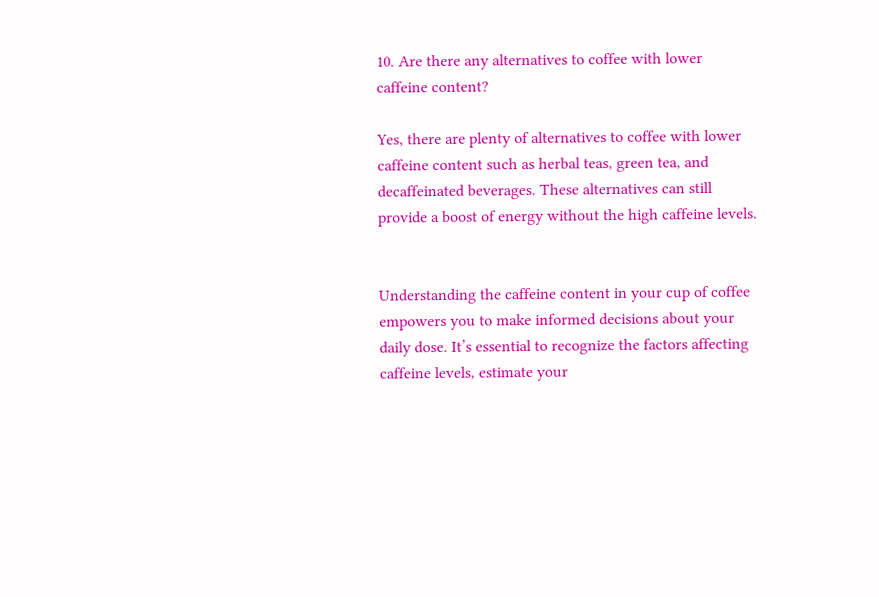10. Are there any alternatives to coffee with lower caffeine content?

Yes, there are plenty of alternatives to coffee with lower caffeine content such as herbal teas, green tea, and decaffeinated beverages. These alternatives can still provide a boost of energy without the high caffeine levels.


Understanding the caffeine content in your cup of coffee empowers you to make informed decisions about your daily dose. It’s essential to recognize the factors affecting caffeine levels, estimate your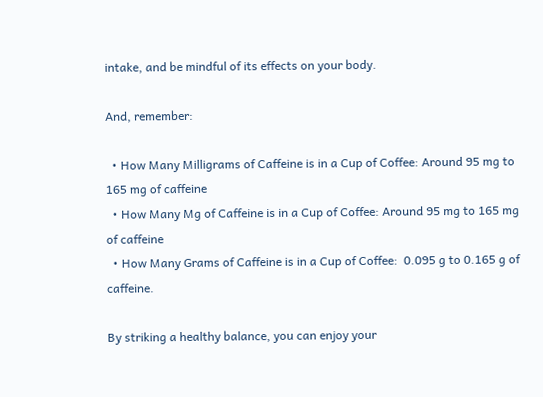intake, and be mindful of its effects on your body.

And, remember:

  • How Many Milligrams of Caffeine is in a Cup of Coffee: Around 95 mg to 165 mg of caffeine
  • How Many Mg of Caffeine is in a Cup of Coffee: Around 95 mg to 165 mg of caffeine
  • How Many Grams of Caffeine is in a Cup of Coffee:  0.095 g to 0.165 g of caffeine.

By striking a healthy balance, you can enjoy your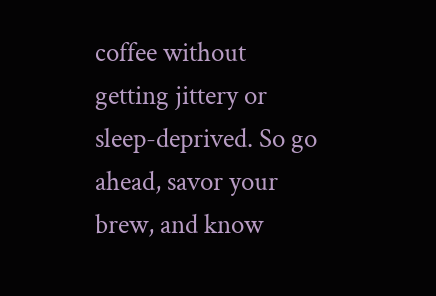coffee without getting jittery or sleep-deprived. So go ahead, savor your brew, and know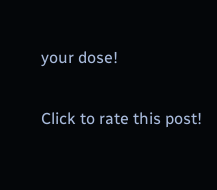your dose!

Click to rate this post!